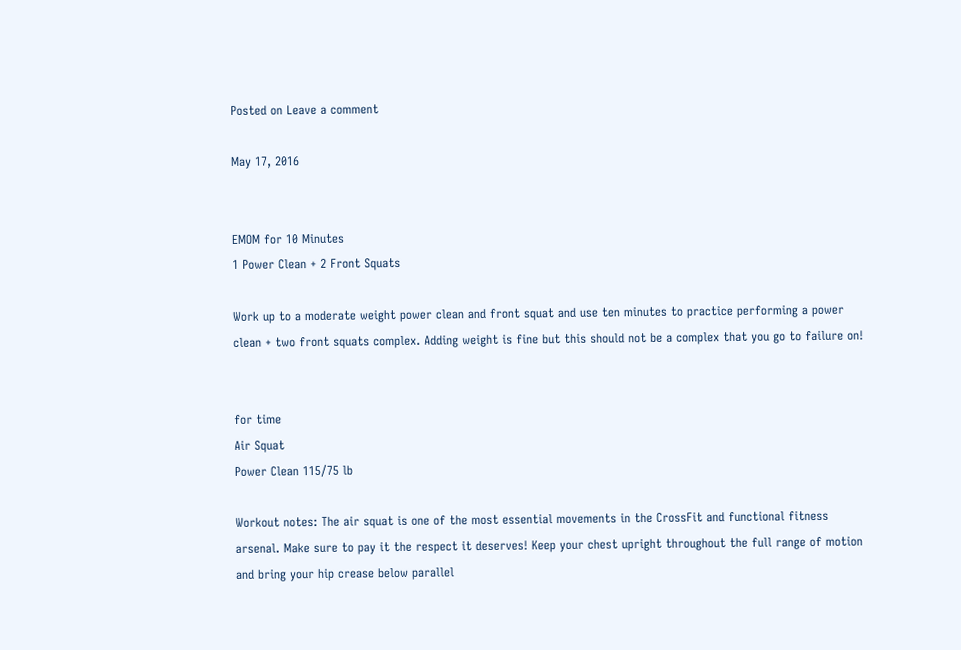Posted on Leave a comment

May 17, 2016


EMOM for 10 Minutes
1 Power Clean + 2 Front Squats

Work up to a moderate weight power clean and front squat and use ten minutes to practice performing a power clean + two front squats complex. Adding weight is fine but this should not be a complex that you go to failure on!


for time
Air Squat
Power Clean 115/75 lb

Workout notes: The air squat is one of the most essential movements in the CrossFit and functional fitness arsenal. Make sure to pay it the respect it deserves! Keep your chest upright throughout the full range of motion and bring your hip crease below parallel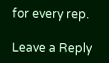for every rep.

Leave a Reply